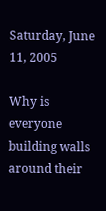Saturday, June 11, 2005

Why is everyone building walls around their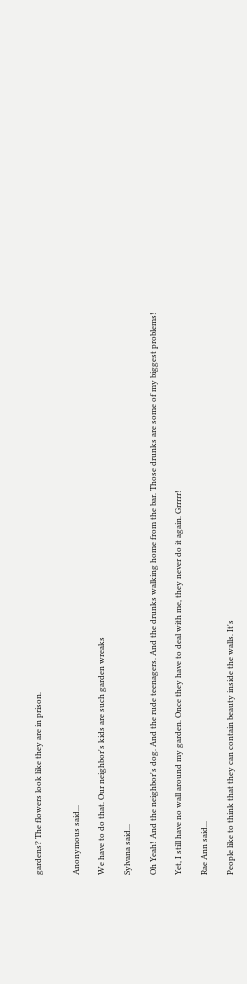gardens? The flowers look like they are in prison.


Anonymous said...

We have to do that. Our neighbor's kids are such garden wreaks

Sylvana said...

Oh Yeah! And the neighbor's dog. And the rude teenagers. And the drunks walking home from the bar. Those drunks are some of my biggest problems!

Yet, I still have no wall around my garden. Once they have to deal with me, they never do it again. Grrrrr!

Rae Ann said...

People like to think that they can contain beauty inside the walls. It's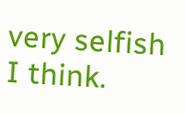very selfish I think.